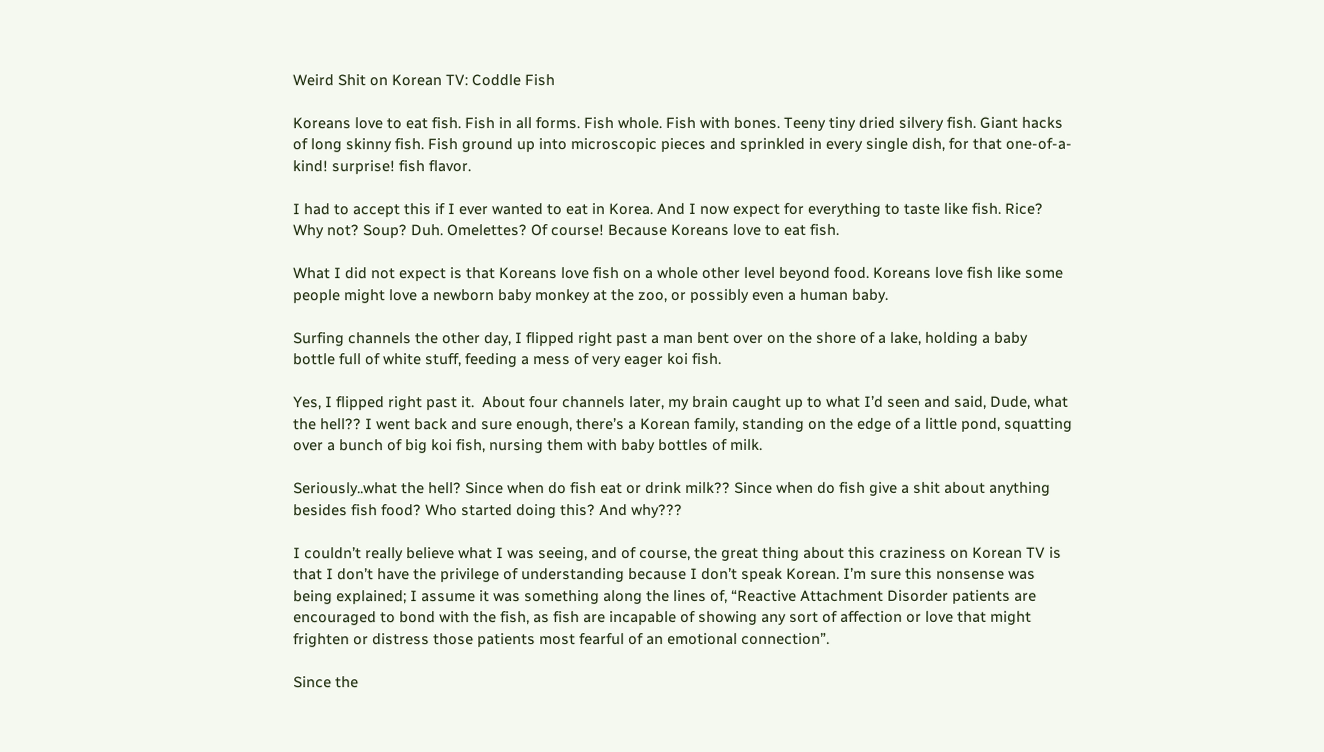Weird Shit on Korean TV: Coddle Fish

Koreans love to eat fish. Fish in all forms. Fish whole. Fish with bones. Teeny tiny dried silvery fish. Giant hacks of long skinny fish. Fish ground up into microscopic pieces and sprinkled in every single dish, for that one-of-a-kind! surprise! fish flavor.

I had to accept this if I ever wanted to eat in Korea. And I now expect for everything to taste like fish. Rice? Why not? Soup? Duh. Omelettes? Of course! Because Koreans love to eat fish.

What I did not expect is that Koreans love fish on a whole other level beyond food. Koreans love fish like some people might love a newborn baby monkey at the zoo, or possibly even a human baby.

Surfing channels the other day, I flipped right past a man bent over on the shore of a lake, holding a baby bottle full of white stuff, feeding a mess of very eager koi fish.

Yes, I flipped right past it.  About four channels later, my brain caught up to what I’d seen and said, Dude, what the hell?? I went back and sure enough, there’s a Korean family, standing on the edge of a little pond, squatting over a bunch of big koi fish, nursing them with baby bottles of milk.

Seriously..what the hell? Since when do fish eat or drink milk?? Since when do fish give a shit about anything besides fish food? Who started doing this? And why???

I couldn’t really believe what I was seeing, and of course, the great thing about this craziness on Korean TV is that I don’t have the privilege of understanding because I don’t speak Korean. I’m sure this nonsense was being explained; I assume it was something along the lines of, “Reactive Attachment Disorder patients are encouraged to bond with the fish, as fish are incapable of showing any sort of affection or love that might frighten or distress those patients most fearful of an emotional connection”.

Since the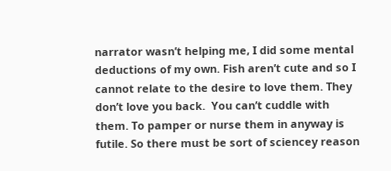narrator wasn’t helping me, I did some mental deductions of my own. Fish aren’t cute and so I cannot relate to the desire to love them. They don’t love you back.  You can’t cuddle with them. To pamper or nurse them in anyway is futile. So there must be sort of sciencey reason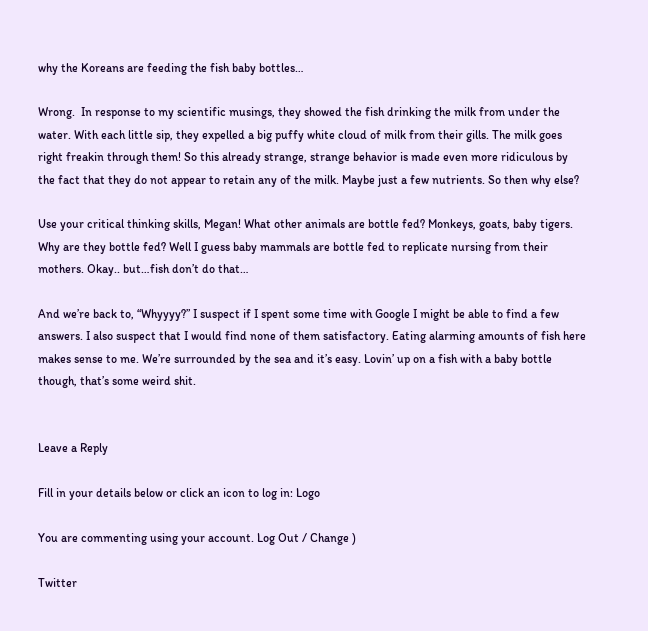why the Koreans are feeding the fish baby bottles…

Wrong.  In response to my scientific musings, they showed the fish drinking the milk from under the water. With each little sip, they expelled a big puffy white cloud of milk from their gills. The milk goes right freakin through them! So this already strange, strange behavior is made even more ridiculous by the fact that they do not appear to retain any of the milk. Maybe just a few nutrients. So then why else?

Use your critical thinking skills, Megan! What other animals are bottle fed? Monkeys, goats, baby tigers. Why are they bottle fed? Well I guess baby mammals are bottle fed to replicate nursing from their mothers. Okay.. but…fish don’t do that…

And we’re back to, “Whyyyy?” I suspect if I spent some time with Google I might be able to find a few answers. I also suspect that I would find none of them satisfactory. Eating alarming amounts of fish here makes sense to me. We’re surrounded by the sea and it’s easy. Lovin’ up on a fish with a baby bottle though, that’s some weird shit.


Leave a Reply

Fill in your details below or click an icon to log in: Logo

You are commenting using your account. Log Out / Change )

Twitter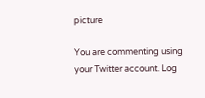picture

You are commenting using your Twitter account. Log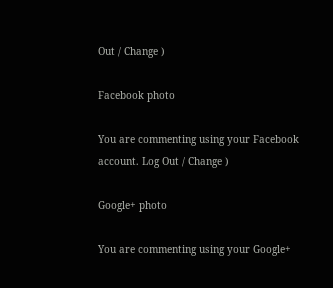Out / Change )

Facebook photo

You are commenting using your Facebook account. Log Out / Change )

Google+ photo

You are commenting using your Google+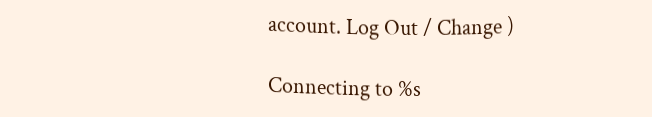account. Log Out / Change )

Connecting to %s